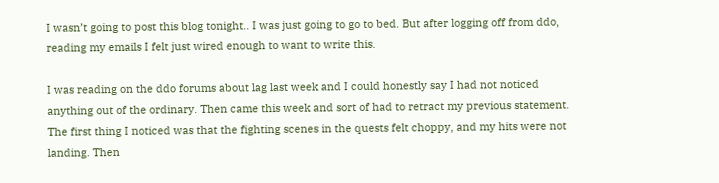I wasn’t going to post this blog tonight.. I was just going to go to bed. But after logging off from ddo, reading my emails I felt just wired enough to want to write this.

I was reading on the ddo forums about lag last week and I could honestly say I had not noticed anything out of the ordinary. Then came this week and sort of had to retract my previous statement. The first thing I noticed was that the fighting scenes in the quests felt choppy, and my hits were not landing. Then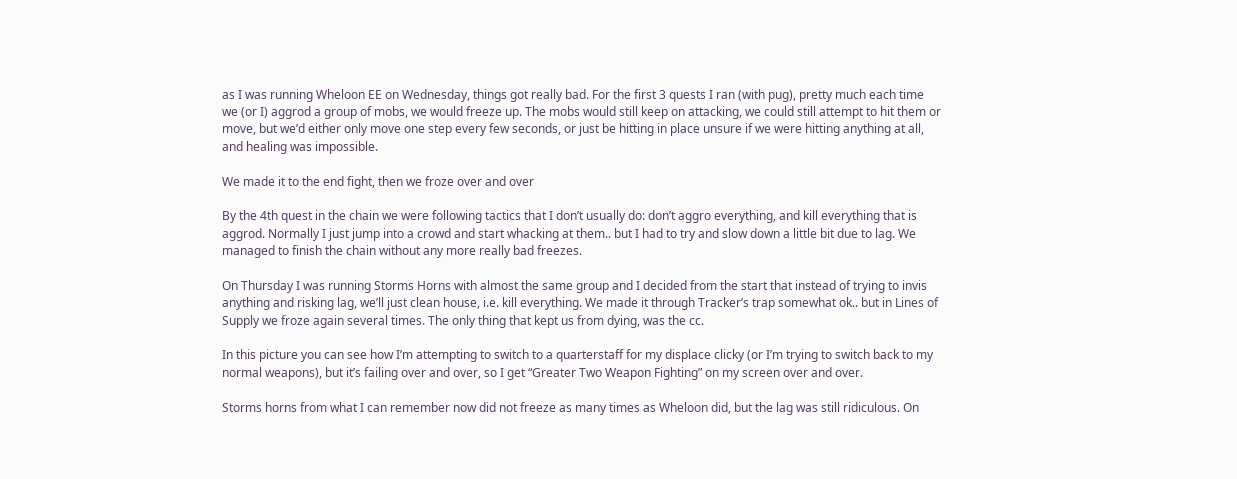as I was running Wheloon EE on Wednesday, things got really bad. For the first 3 quests I ran (with pug), pretty much each time we (or I) aggrod a group of mobs, we would freeze up. The mobs would still keep on attacking, we could still attempt to hit them or move, but we’d either only move one step every few seconds, or just be hitting in place unsure if we were hitting anything at all, and healing was impossible.

We made it to the end fight, then we froze over and over

By the 4th quest in the chain we were following tactics that I don’t usually do: don’t aggro everything, and kill everything that is aggrod. Normally I just jump into a crowd and start whacking at them.. but I had to try and slow down a little bit due to lag. We managed to finish the chain without any more really bad freezes.

On Thursday I was running Storms Horns with almost the same group and I decided from the start that instead of trying to invis anything and risking lag, we’ll just clean house, i.e. kill everything. We made it through Tracker’s trap somewhat ok.. but in Lines of Supply we froze again several times. The only thing that kept us from dying, was the cc.

In this picture you can see how I’m attempting to switch to a quarterstaff for my displace clicky (or I’m trying to switch back to my normal weapons), but it’s failing over and over, so I get “Greater Two Weapon Fighting” on my screen over and over.

Storms horns from what I can remember now did not freeze as many times as Wheloon did, but the lag was still ridiculous. On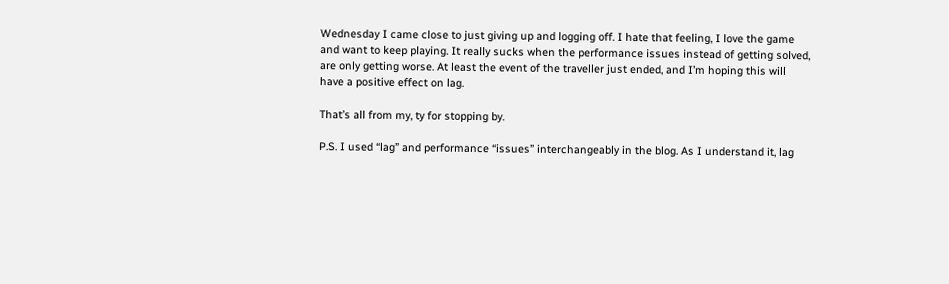Wednesday I came close to just giving up and logging off. I hate that feeling, I love the game and want to keep playing. It really sucks when the performance issues instead of getting solved, are only getting worse. At least the event of the traveller just ended, and I’m hoping this will have a positive effect on lag.

That’s all from my, ty for stopping by.

P.S. I used “lag” and performance “issues” interchangeably in the blog. As I understand it, lag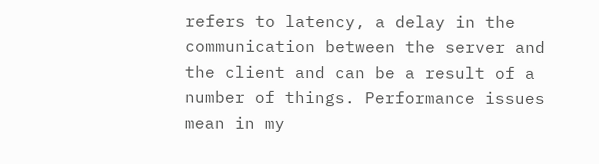refers to latency, a delay in the communication between the server and the client and can be a result of a number of things. Performance issues mean in my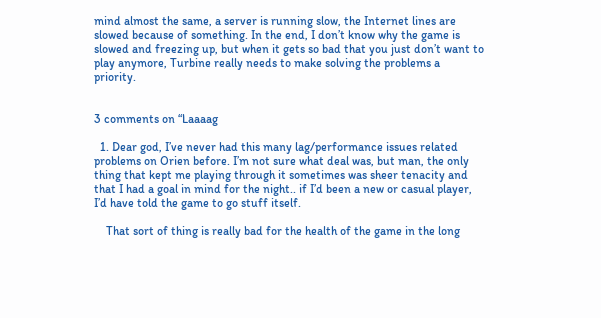mind almost the same, a server is running slow, the Internet lines are slowed because of something. In the end, I don’t know why the game is slowed and freezing up, but when it gets so bad that you just don’t want to play anymore, Turbine really needs to make solving the problems a priority.


3 comments on “Laaaag

  1. Dear god, I’ve never had this many lag/performance issues related problems on Orien before. I’m not sure what deal was, but man, the only thing that kept me playing through it sometimes was sheer tenacity and that I had a goal in mind for the night.. if I’d been a new or casual player, I’d have told the game to go stuff itself.

    That sort of thing is really bad for the health of the game in the long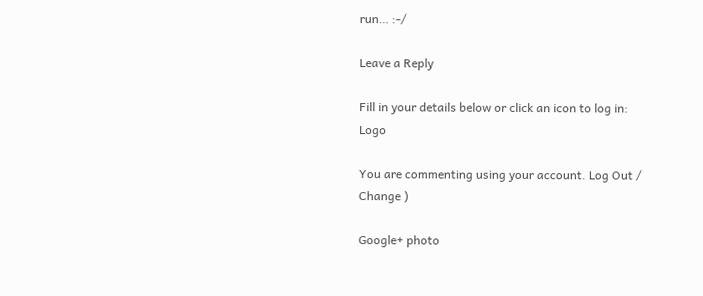run… :-/

Leave a Reply

Fill in your details below or click an icon to log in: Logo

You are commenting using your account. Log Out /  Change )

Google+ photo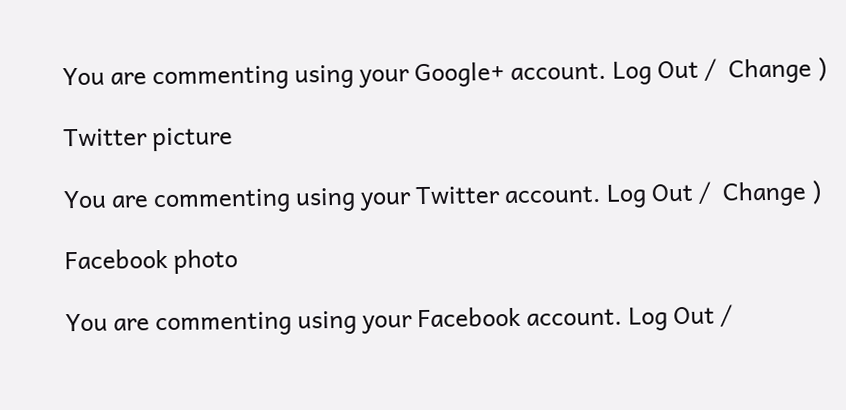You are commenting using your Google+ account. Log Out /  Change )

Twitter picture

You are commenting using your Twitter account. Log Out /  Change )

Facebook photo

You are commenting using your Facebook account. Log Out /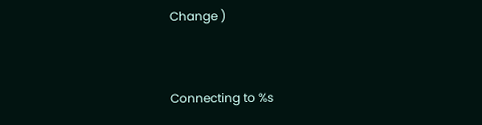Change )


Connecting to %s